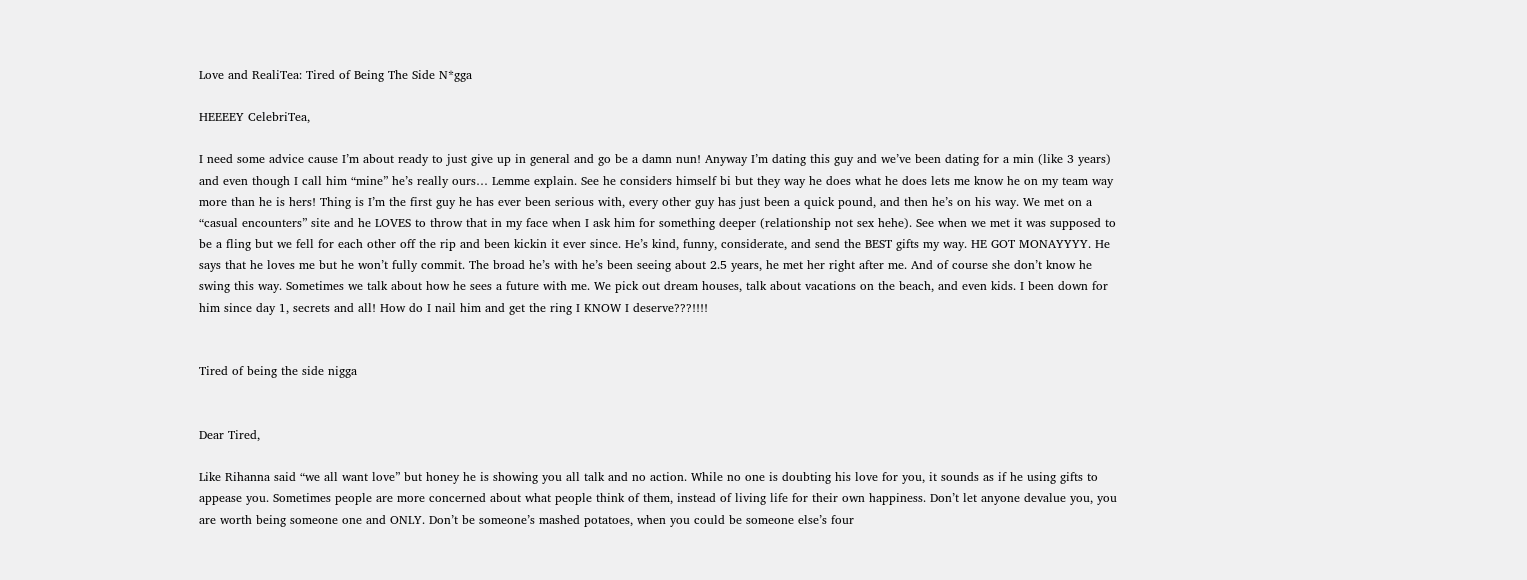Love and RealiTea: Tired of Being The Side N*gga

HEEEEY CelebriTea,

I need some advice cause I’m about ready to just give up in general and go be a damn nun! Anyway I’m dating this guy and we’ve been dating for a min (like 3 years) and even though I call him “mine” he’s really ours… Lemme explain. See he considers himself bi but they way he does what he does lets me know he on my team way more than he is hers! Thing is I’m the first guy he has ever been serious with, every other guy has just been a quick pound, and then he’s on his way. We met on a “casual encounters” site and he LOVES to throw that in my face when I ask him for something deeper (relationship not sex hehe). See when we met it was supposed to be a fling but we fell for each other off the rip and been kickin it ever since. He’s kind, funny, considerate, and send the BEST gifts my way. HE GOT MONAYYYY. He says that he loves me but he won’t fully commit. The broad he’s with he’s been seeing about 2.5 years, he met her right after me. And of course she don’t know he swing this way. Sometimes we talk about how he sees a future with me. We pick out dream houses, talk about vacations on the beach, and even kids. I been down for him since day 1, secrets and all! How do I nail him and get the ring I KNOW I deserve???!!!!


Tired of being the side nigga


Dear Tired,

Like Rihanna said “we all want love” but honey he is showing you all talk and no action. While no one is doubting his love for you, it sounds as if he using gifts to appease you. Sometimes people are more concerned about what people think of them, instead of living life for their own happiness. Don’t let anyone devalue you, you are worth being someone one and ONLY. Don’t be someone’s mashed potatoes, when you could be someone else’s four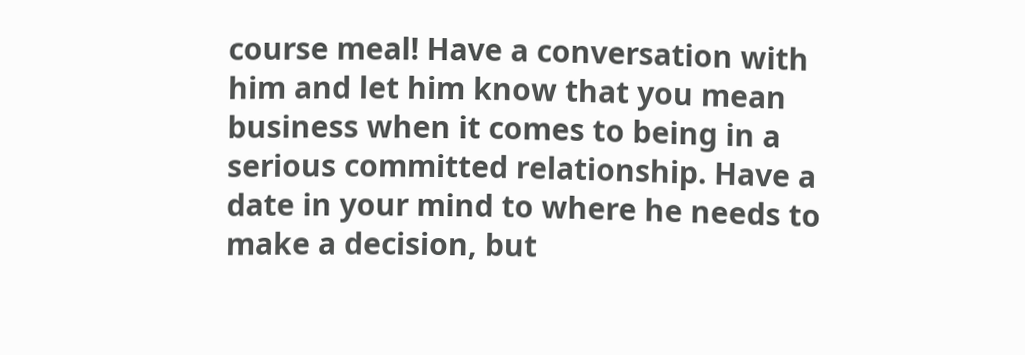course meal! Have a conversation with him and let him know that you mean business when it comes to being in a serious committed relationship. Have a date in your mind to where he needs to make a decision, but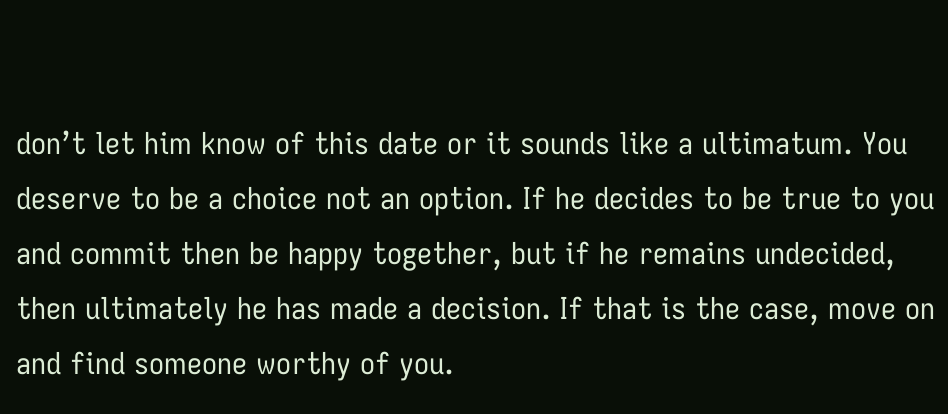don’t let him know of this date or it sounds like a ultimatum. You deserve to be a choice not an option. If he decides to be true to you and commit then be happy together, but if he remains undecided, then ultimately he has made a decision. If that is the case, move on and find someone worthy of you.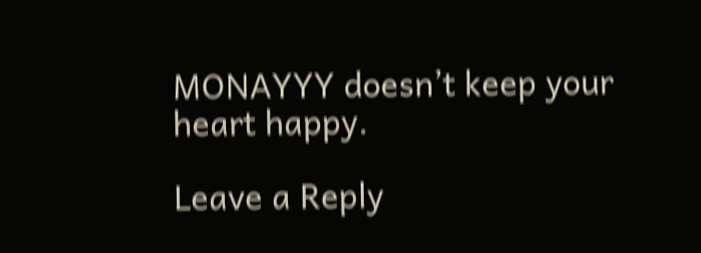MONAYYY doesn’t keep your heart happy.

Leave a Reply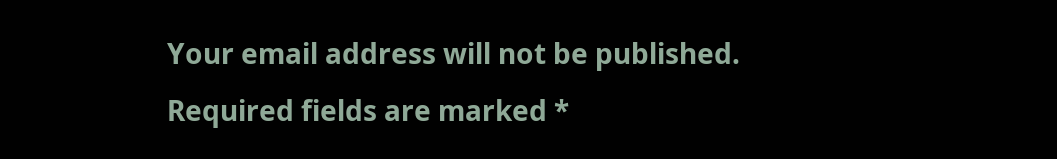Your email address will not be published. Required fields are marked *